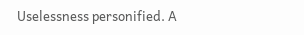Uselessness personified. A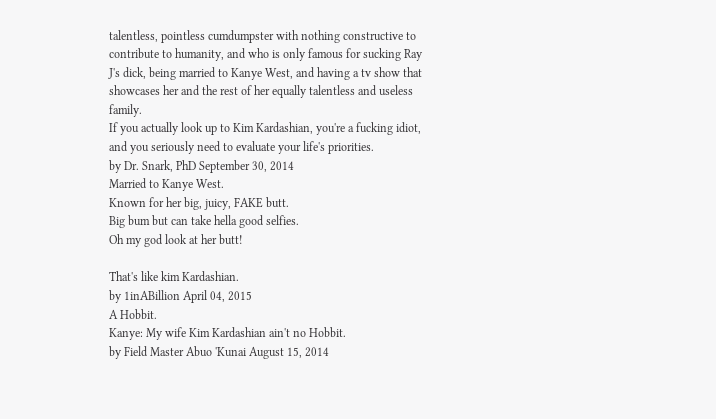talentless, pointless cumdumpster with nothing constructive to contribute to humanity, and who is only famous for sucking Ray J's dick, being married to Kanye West, and having a tv show that showcases her and the rest of her equally talentless and useless family.
If you actually look up to Kim Kardashian, you're a fucking idiot, and you seriously need to evaluate your life's priorities.
by Dr. Snark, PhD September 30, 2014
Married to Kanye West.
Known for her big, juicy, FAKE butt.
Big bum but can take hella good selfies.
Oh my god look at her butt!

That's like kim Kardashian.
by 1inABillion April 04, 2015
A Hobbit.
Kanye: My wife Kim Kardashian ain't no Hobbit.
by Field Master Abuo 'Kunai August 15, 2014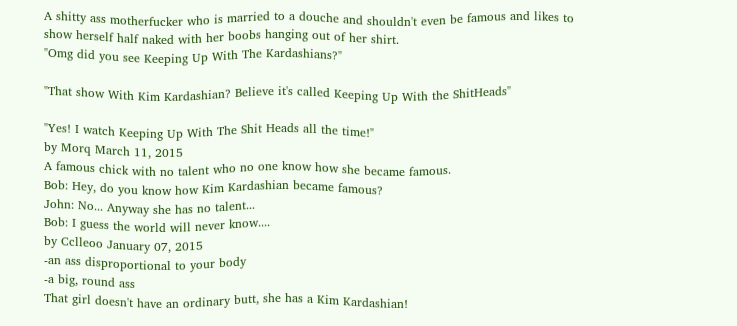A shitty ass motherfucker who is married to a douche and shouldn't even be famous and likes to show herself half naked with her boobs hanging out of her shirt.
"Omg did you see Keeping Up With The Kardashians?"

"That show With Kim Kardashian? Believe it's called Keeping Up With the ShitHeads"

"Yes! I watch Keeping Up With The Shit Heads all the time!"
by Morq March 11, 2015
A famous chick with no talent who no one know how she became famous.
Bob: Hey, do you know how Kim Kardashian became famous?
John: No... Anyway she has no talent...
Bob: I guess the world will never know....
by Cclleoo January 07, 2015
-an ass disproportional to your body
-a big, round ass
That girl doesn't have an ordinary butt, she has a Kim Kardashian!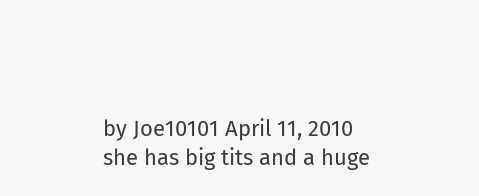by Joe10101 April 11, 2010
she has big tits and a huge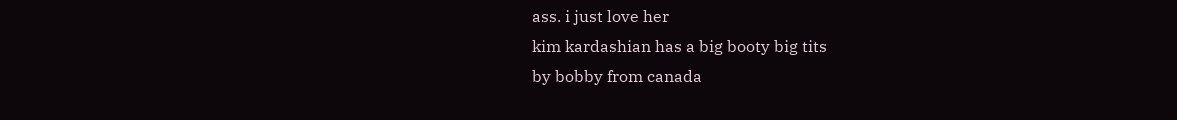ass. i just love her
kim kardashian has a big booty big tits
by bobby from canada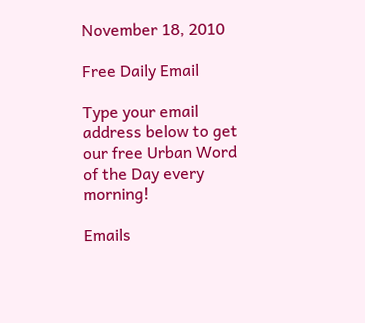November 18, 2010

Free Daily Email

Type your email address below to get our free Urban Word of the Day every morning!

Emails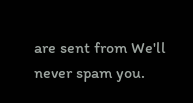are sent from We'll never spam you.